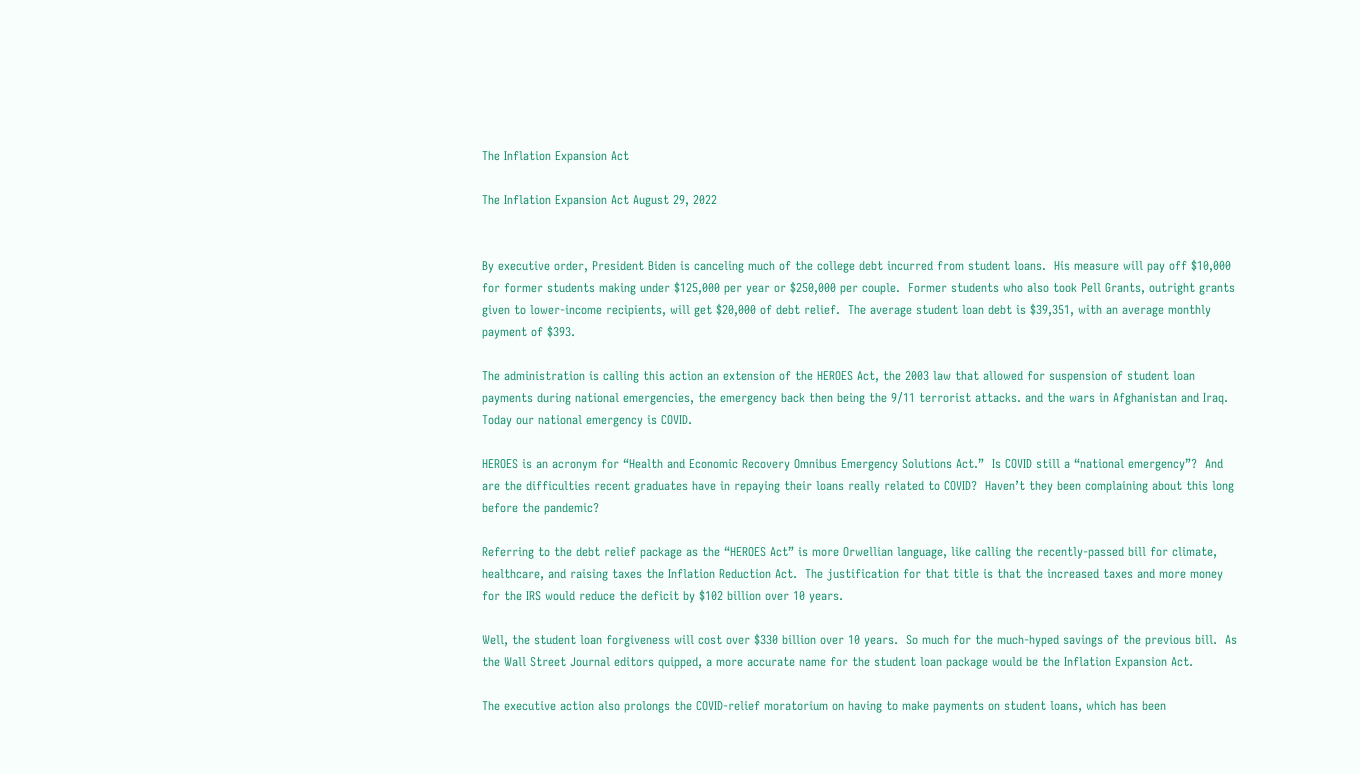The Inflation Expansion Act

The Inflation Expansion Act August 29, 2022


By executive order, President Biden is canceling much of the college debt incurred from student loans.  His measure will pay off $10,000 for former students making under $125,000 per year or $250,000 per couple.  Former students who also took Pell Grants, outright grants given to lower-income recipients, will get $20,000 of debt relief.  The average student loan debt is $39,351, with an average monthly payment of $393.

The administration is calling this action an extension of the HEROES Act, the 2003 law that allowed for suspension of student loan payments during national emergencies, the emergency back then being the 9/11 terrorist attacks. and the wars in Afghanistan and Iraq.  Today our national emergency is COVID.

HEROES is an acronym for “Health and Economic Recovery Omnibus Emergency Solutions Act.”  Is COVID still a “national emergency”?  And are the difficulties recent graduates have in repaying their loans really related to COVID?  Haven’t they been complaining about this long before the pandemic?

Referring to the debt relief package as the “HEROES Act” is more Orwellian language, like calling the recently-passed bill for climate, healthcare, and raising taxes the Inflation Reduction Act.  The justification for that title is that the increased taxes and more money for the IRS would reduce the deficit by $102 billion over 10 years.

Well, the student loan forgiveness will cost over $330 billion over 10 years.  So much for the much-hyped savings of the previous bill.  As the Wall Street Journal editors quipped, a more accurate name for the student loan package would be the Inflation Expansion Act.

The executive action also prolongs the COVID-relief moratorium on having to make payments on student loans, which has been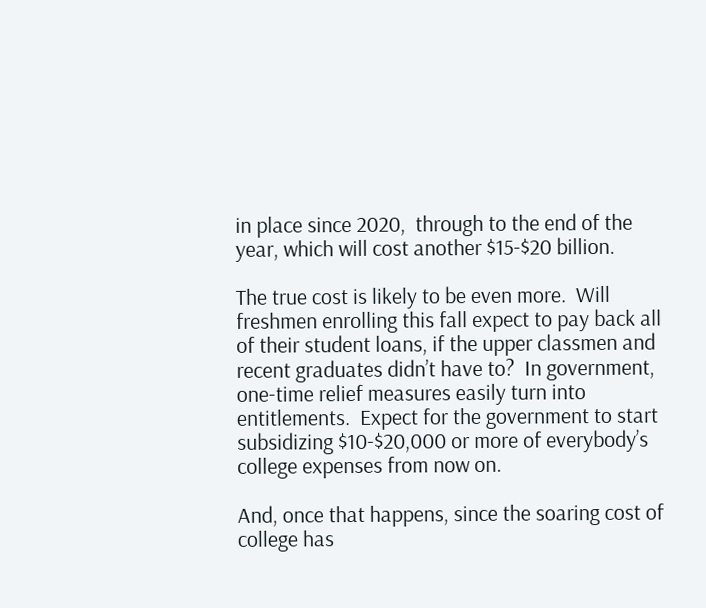in place since 2020,  through to the end of the year, which will cost another $15-$20 billion.

The true cost is likely to be even more.  Will freshmen enrolling this fall expect to pay back all of their student loans, if the upper classmen and recent graduates didn’t have to?  In government, one-time relief measures easily turn into entitlements.  Expect for the government to start subsidizing $10-$20,000 or more of everybody’s college expenses from now on.

And, once that happens, since the soaring cost of college has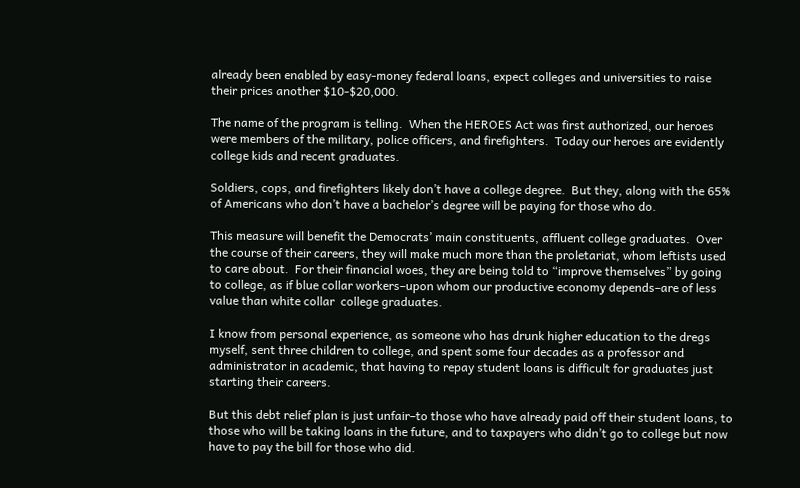already been enabled by easy-money federal loans, expect colleges and universities to raise their prices another $10-$20,000.

The name of the program is telling.  When the HEROES Act was first authorized, our heroes were members of the military, police officers, and firefighters.  Today our heroes are evidently college kids and recent graduates.

Soldiers, cops, and firefighters likely don’t have a college degree.  But they, along with the 65% of Americans who don’t have a bachelor’s degree will be paying for those who do.

This measure will benefit the Democrats’ main constituents, affluent college graduates.  Over the course of their careers, they will make much more than the proletariat, whom leftists used to care about.  For their financial woes, they are being told to “improve themselves” by going to college, as if blue collar workers–upon whom our productive economy depends–are of less value than white collar  college graduates.

I know from personal experience, as someone who has drunk higher education to the dregs myself, sent three children to college, and spent some four decades as a professor and administrator in academic, that having to repay student loans is difficult for graduates just starting their careers.

But this debt relief plan is just unfair–to those who have already paid off their student loans, to those who will be taking loans in the future, and to taxpayers who didn’t go to college but now have to pay the bill for those who did.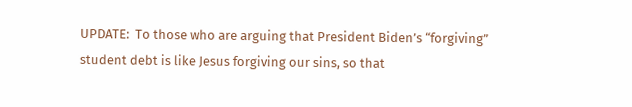UPDATE:  To those who are arguing that President Biden’s “forgiving” student debt is like Jesus forgiving our sins, so that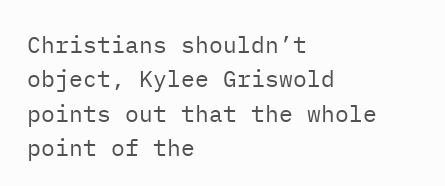Christians shouldn’t object, Kylee Griswold points out that the whole point of the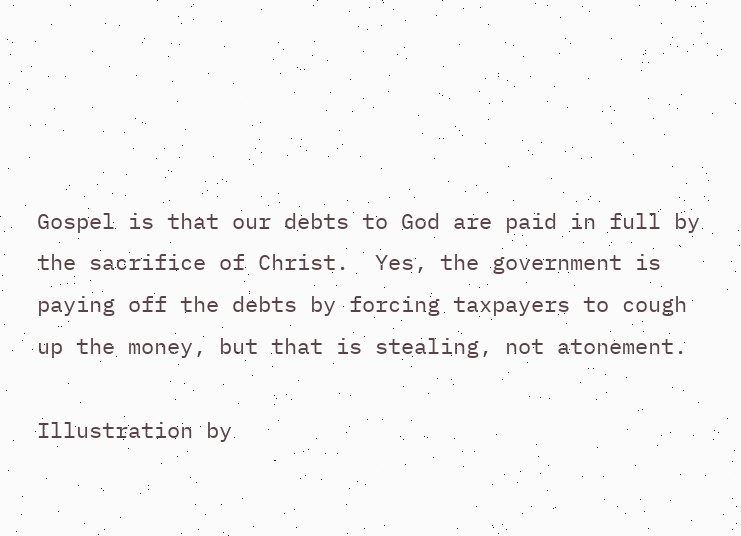Gospel is that our debts to God are paid in full by the sacrifice of Christ.  Yes, the government is paying off the debts by forcing taxpayers to cough up the money, but that is stealing, not atonement.

Illustration by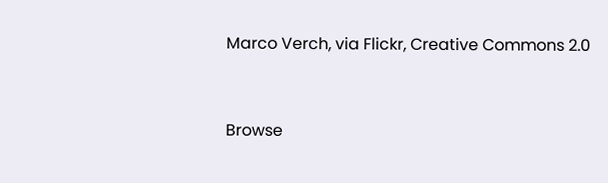Marco Verch, via Flickr, Creative Commons 2.0


Browse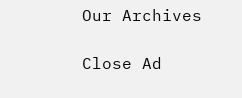Our Archives

Close Ad